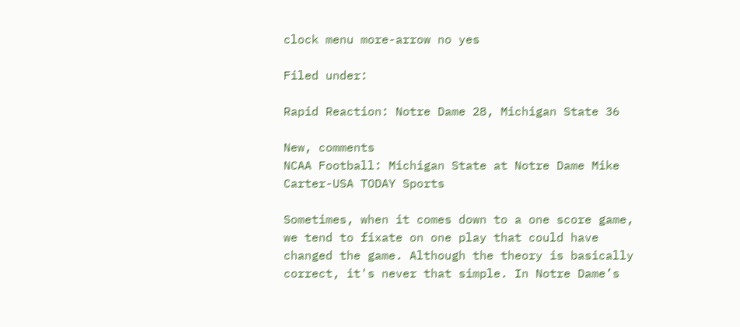clock menu more-arrow no yes

Filed under:

Rapid Reaction: Notre Dame 28, Michigan State 36

New, comments
NCAA Football: Michigan State at Notre Dame Mike Carter-USA TODAY Sports

Sometimes, when it comes down to a one score game, we tend to fixate on one play that could have changed the game. Although the theory is basically correct, it's never that simple. In Notre Dame’s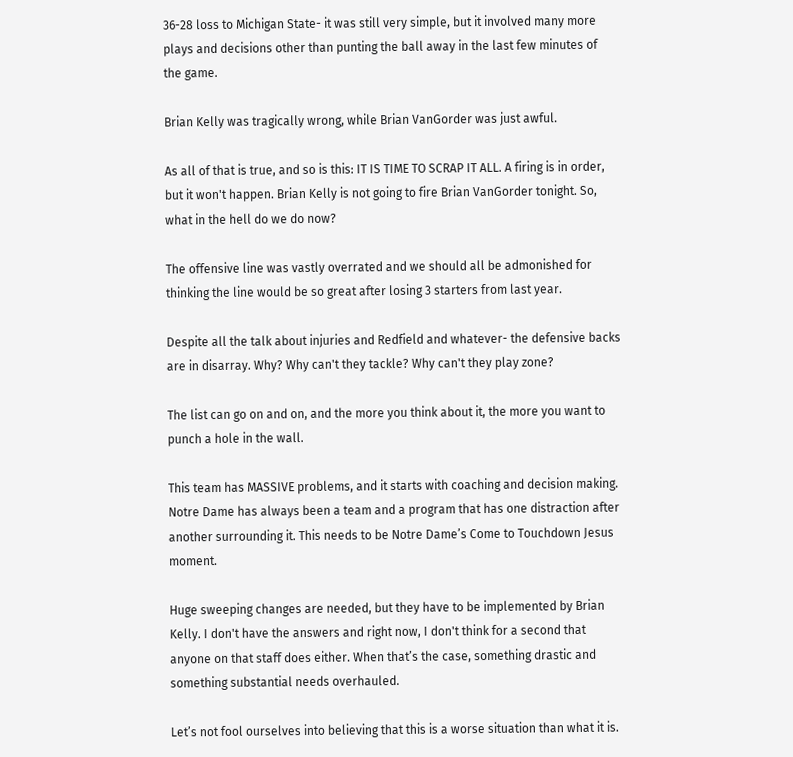36-28 loss to Michigan State- it was still very simple, but it involved many more plays and decisions other than punting the ball away in the last few minutes of the game.

Brian Kelly was tragically wrong, while Brian VanGorder was just awful.

As all of that is true, and so is this: IT IS TIME TO SCRAP IT ALL. A firing is in order, but it won't happen. Brian Kelly is not going to fire Brian VanGorder tonight. So, what in the hell do we do now?

The offensive line was vastly overrated and we should all be admonished for thinking the line would be so great after losing 3 starters from last year.

Despite all the talk about injuries and Redfield and whatever- the defensive backs are in disarray. Why? Why can't they tackle? Why can't they play zone?

The list can go on and on, and the more you think about it, the more you want to punch a hole in the wall.

This team has MASSIVE problems, and it starts with coaching and decision making. Notre Dame has always been a team and a program that has one distraction after another surrounding it. This needs to be Notre Dame’s Come to Touchdown Jesus moment.

Huge sweeping changes are needed, but they have to be implemented by Brian Kelly. I don't have the answers and right now, I don't think for a second that anyone on that staff does either. When that’s the case, something drastic and something substantial needs overhauled.

Let’s not fool ourselves into believing that this is a worse situation than what it is.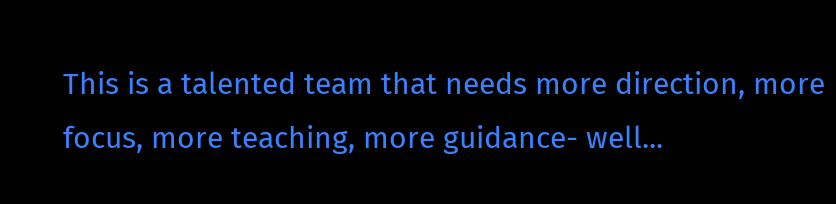This is a talented team that needs more direction, more focus, more teaching, more guidance- well...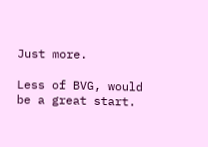Just more.

Less of BVG, would be a great start.